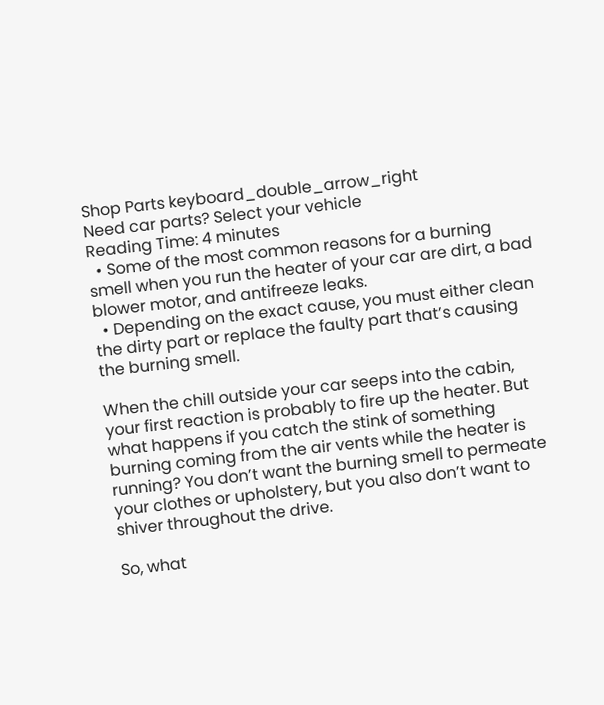Shop Parts keyboard_double_arrow_right
Need car parts? Select your vehicle
Reading Time: 4 minutes
  • Some of the most common reasons for a burning smell when you run the heater of your car are dirt, a bad blower motor, and antifreeze leaks.
  • Depending on the exact cause, you must either clean the dirty part or replace the faulty part that’s causing the burning smell.

When the chill outside your car seeps into the cabin, your first reaction is probably to fire up the heater. But what happens if you catch the stink of something burning coming from the air vents while the heater is running? You don’t want the burning smell to permeate your clothes or upholstery, but you also don’t want to shiver throughout the drive.

So, what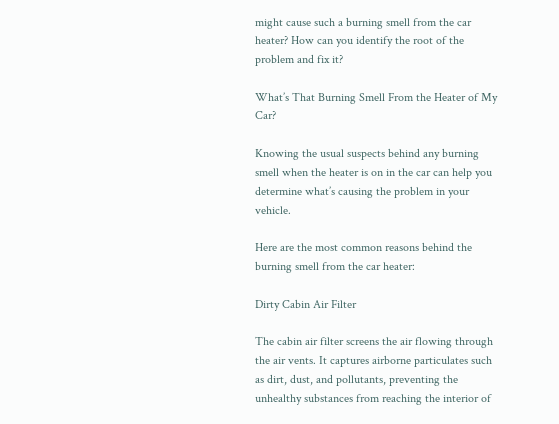might cause such a burning smell from the car heater? How can you identify the root of the problem and fix it?

What’s That Burning Smell From the Heater of My Car?

Knowing the usual suspects behind any burning smell when the heater is on in the car can help you determine what’s causing the problem in your vehicle.

Here are the most common reasons behind the burning smell from the car heater:

Dirty Cabin Air Filter

The cabin air filter screens the air flowing through the air vents. It captures airborne particulates such as dirt, dust, and pollutants, preventing the unhealthy substances from reaching the interior of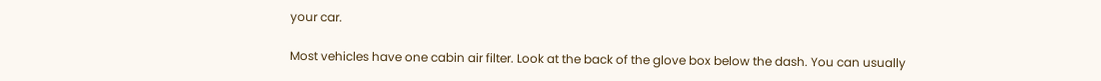your car.

Most vehicles have one cabin air filter. Look at the back of the glove box below the dash. You can usually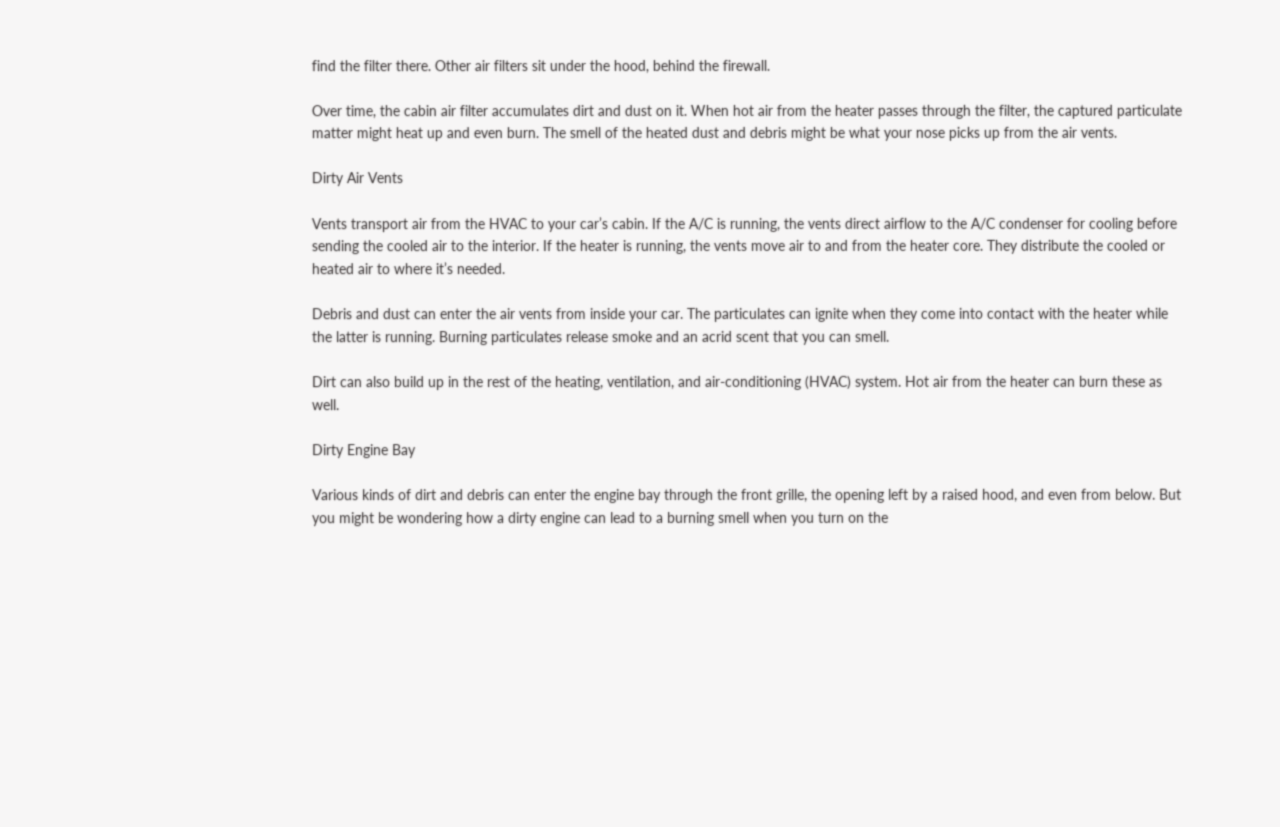find the filter there. Other air filters sit under the hood, behind the firewall.

Over time, the cabin air filter accumulates dirt and dust on it. When hot air from the heater passes through the filter, the captured particulate matter might heat up and even burn. The smell of the heated dust and debris might be what your nose picks up from the air vents.

Dirty Air Vents

Vents transport air from the HVAC to your car’s cabin. If the A/C is running, the vents direct airflow to the A/C condenser for cooling before sending the cooled air to the interior. If the heater is running, the vents move air to and from the heater core. They distribute the cooled or heated air to where it’s needed.

Debris and dust can enter the air vents from inside your car. The particulates can ignite when they come into contact with the heater while the latter is running. Burning particulates release smoke and an acrid scent that you can smell.

Dirt can also build up in the rest of the heating, ventilation, and air-conditioning (HVAC) system. Hot air from the heater can burn these as well.

Dirty Engine Bay

Various kinds of dirt and debris can enter the engine bay through the front grille, the opening left by a raised hood, and even from below. But you might be wondering how a dirty engine can lead to a burning smell when you turn on the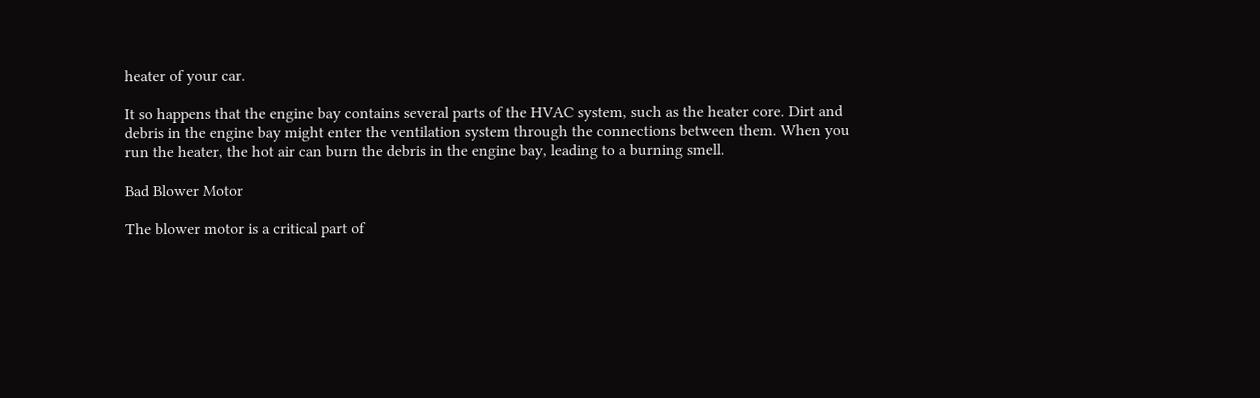heater of your car.

It so happens that the engine bay contains several parts of the HVAC system, such as the heater core. Dirt and debris in the engine bay might enter the ventilation system through the connections between them. When you run the heater, the hot air can burn the debris in the engine bay, leading to a burning smell.

Bad Blower Motor

The blower motor is a critical part of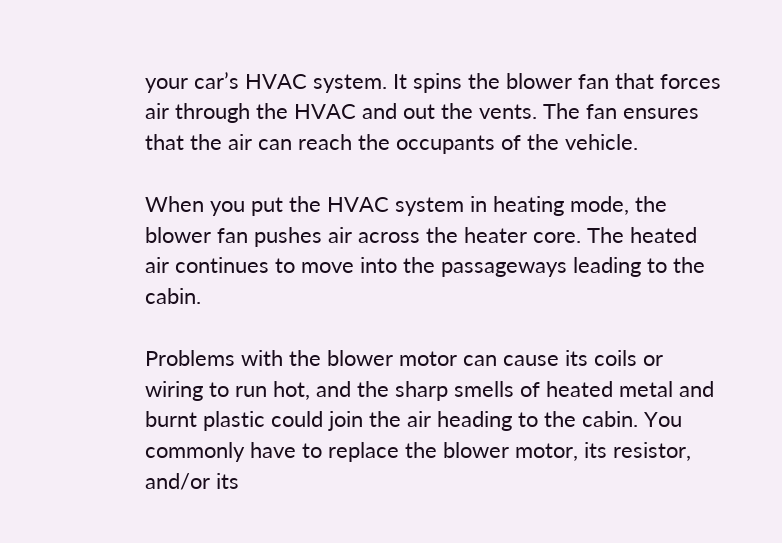your car’s HVAC system. It spins the blower fan that forces air through the HVAC and out the vents. The fan ensures that the air can reach the occupants of the vehicle.

When you put the HVAC system in heating mode, the blower fan pushes air across the heater core. The heated air continues to move into the passageways leading to the cabin.

Problems with the blower motor can cause its coils or wiring to run hot, and the sharp smells of heated metal and burnt plastic could join the air heading to the cabin. You commonly have to replace the blower motor, its resistor, and/or its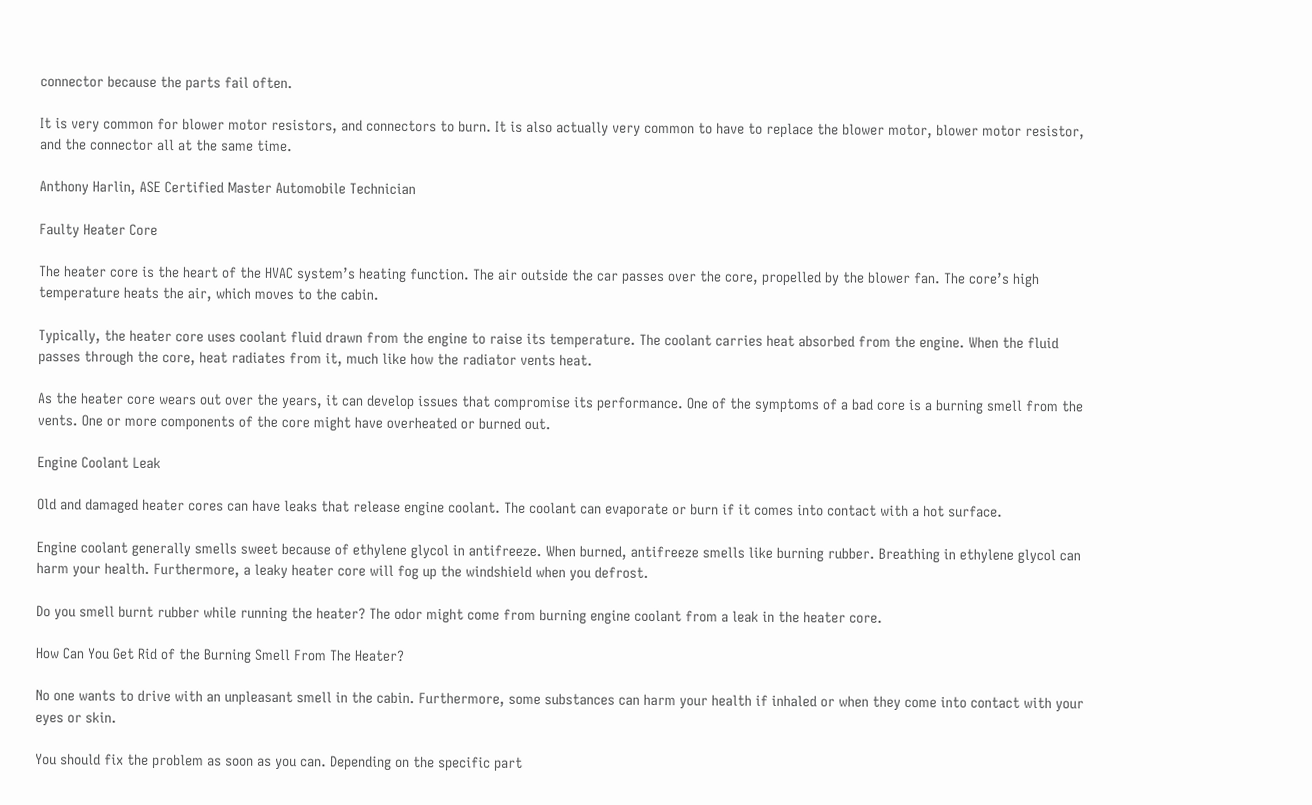connector because the parts fail often.

It is very common for blower motor resistors, and connectors to burn. It is also actually very common to have to replace the blower motor, blower motor resistor, and the connector all at the same time.

Anthony Harlin, ASE Certified Master Automobile Technician

Faulty Heater Core

The heater core is the heart of the HVAC system’s heating function. The air outside the car passes over the core, propelled by the blower fan. The core’s high temperature heats the air, which moves to the cabin.

Typically, the heater core uses coolant fluid drawn from the engine to raise its temperature. The coolant carries heat absorbed from the engine. When the fluid passes through the core, heat radiates from it, much like how the radiator vents heat.

As the heater core wears out over the years, it can develop issues that compromise its performance. One of the symptoms of a bad core is a burning smell from the vents. One or more components of the core might have overheated or burned out.

Engine Coolant Leak

Old and damaged heater cores can have leaks that release engine coolant. The coolant can evaporate or burn if it comes into contact with a hot surface.

Engine coolant generally smells sweet because of ethylene glycol in antifreeze. When burned, antifreeze smells like burning rubber. Breathing in ethylene glycol can harm your health. Furthermore, a leaky heater core will fog up the windshield when you defrost.

Do you smell burnt rubber while running the heater? The odor might come from burning engine coolant from a leak in the heater core.

How Can You Get Rid of the Burning Smell From The Heater?

No one wants to drive with an unpleasant smell in the cabin. Furthermore, some substances can harm your health if inhaled or when they come into contact with your eyes or skin.

You should fix the problem as soon as you can. Depending on the specific part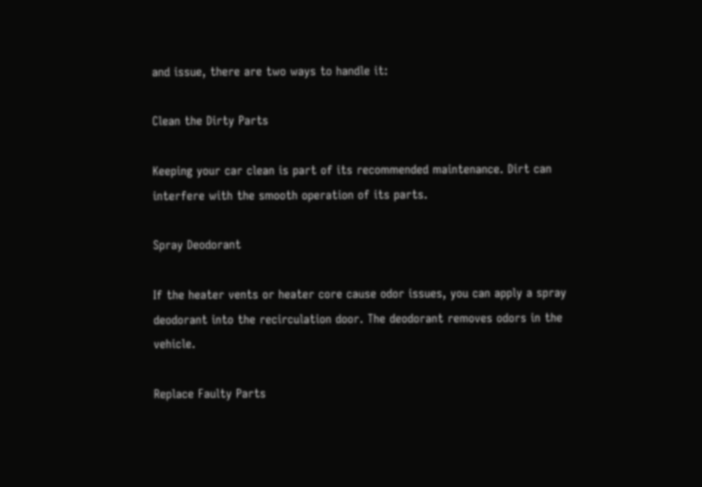and issue, there are two ways to handle it:

Clean the Dirty Parts

Keeping your car clean is part of its recommended maintenance. Dirt can interfere with the smooth operation of its parts.

Spray Deodorant

If the heater vents or heater core cause odor issues, you can apply a spray deodorant into the recirculation door. The deodorant removes odors in the vehicle.

Replace Faulty Parts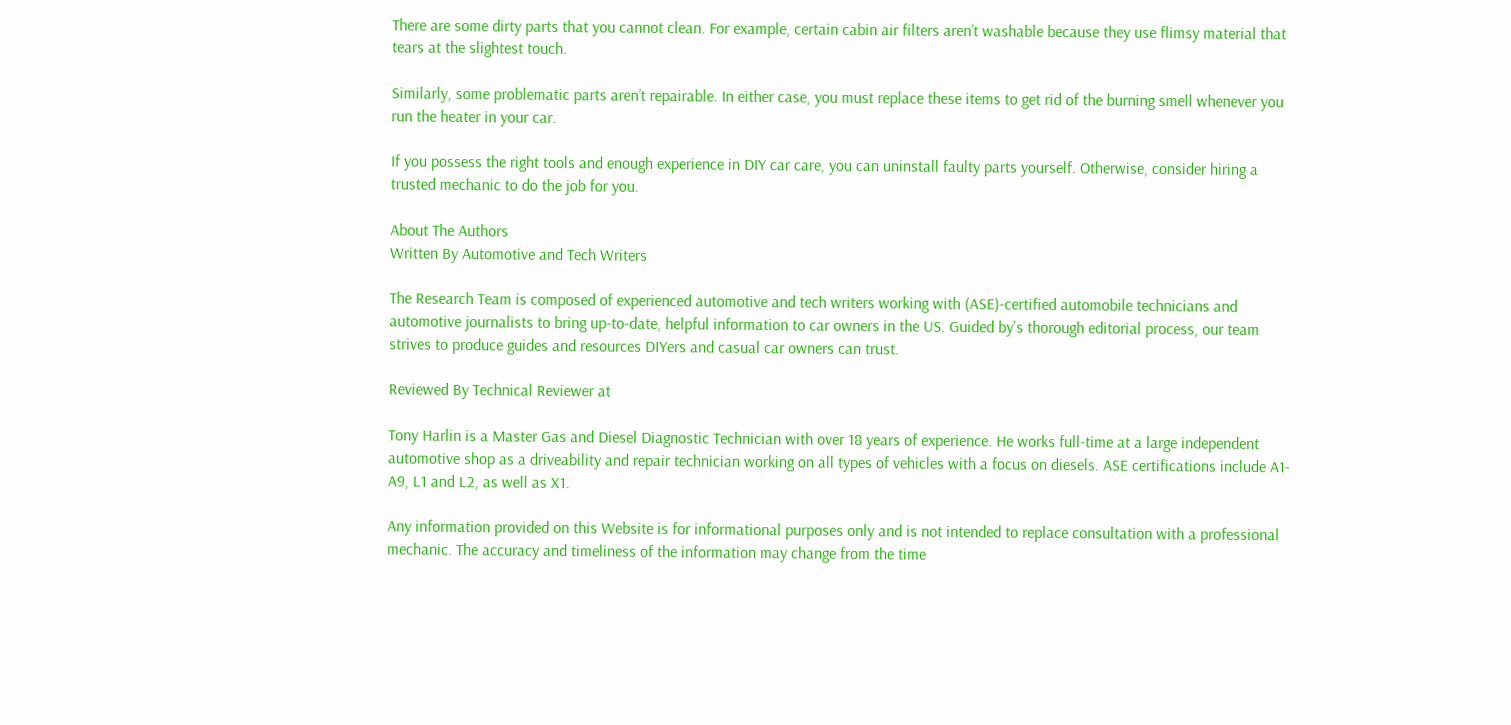There are some dirty parts that you cannot clean. For example, certain cabin air filters aren’t washable because they use flimsy material that tears at the slightest touch.

Similarly, some problematic parts aren’t repairable. In either case, you must replace these items to get rid of the burning smell whenever you run the heater in your car.

If you possess the right tools and enough experience in DIY car care, you can uninstall faulty parts yourself. Otherwise, consider hiring a trusted mechanic to do the job for you.

About The Authors
Written By Automotive and Tech Writers

The Research Team is composed of experienced automotive and tech writers working with (ASE)-certified automobile technicians and automotive journalists to bring up-to-date, helpful information to car owners in the US. Guided by's thorough editorial process, our team strives to produce guides and resources DIYers and casual car owners can trust.

Reviewed By Technical Reviewer at

Tony Harlin is a Master Gas and Diesel Diagnostic Technician with over 18 years of experience. He works full-time at a large independent automotive shop as a driveability and repair technician working on all types of vehicles with a focus on diesels. ASE certifications include A1-A9, L1 and L2, as well as X1.

Any information provided on this Website is for informational purposes only and is not intended to replace consultation with a professional mechanic. The accuracy and timeliness of the information may change from the time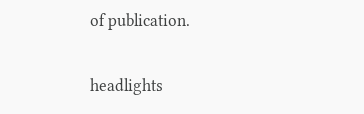of publication.

headlights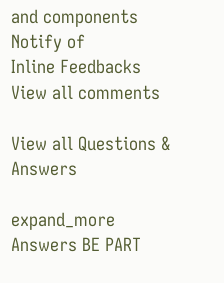and components
Notify of
Inline Feedbacks
View all comments

View all Questions & Answers

expand_more Answers BE PART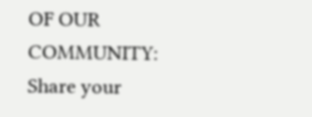OF OUR COMMUNITY: Share your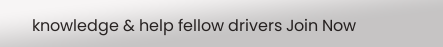knowledge & help fellow drivers Join Now